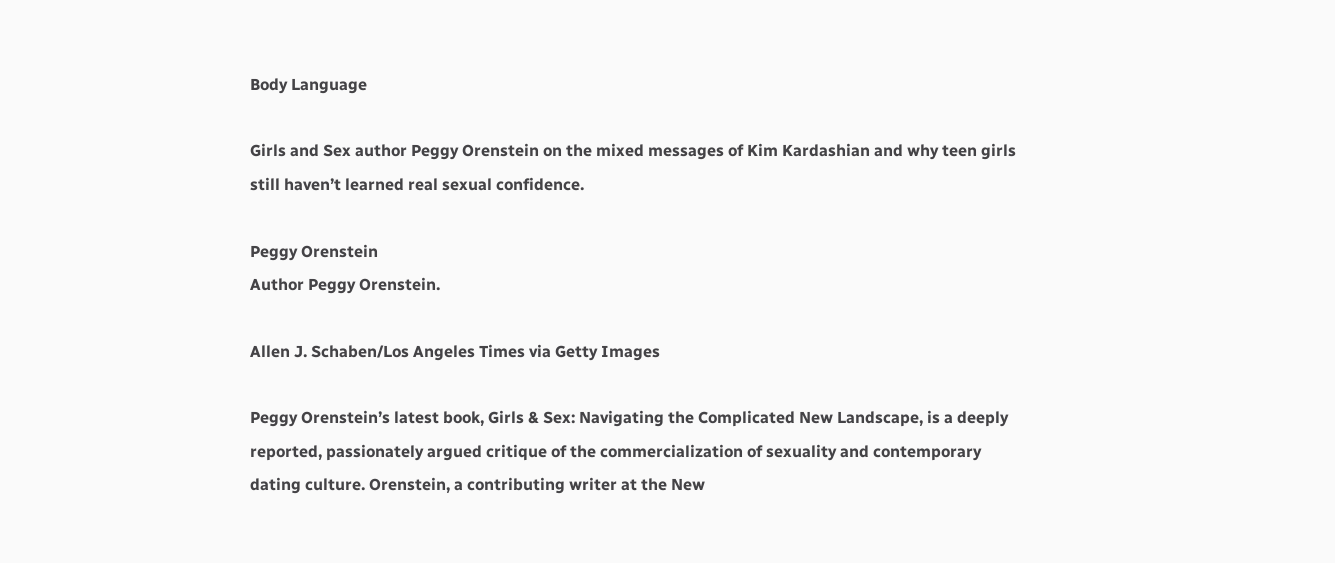Body Language

Girls and Sex author Peggy Orenstein on the mixed messages of Kim Kardashian and why teen girls still haven’t learned real sexual confidence.

Peggy Orenstein
Author Peggy Orenstein.

Allen J. Schaben/Los Angeles Times via Getty Images

Peggy Orenstein’s latest book, Girls & Sex: Navigating the Complicated New Landscape, is a deeply reported, passionately argued critique of the commercialization of sexuality and contemporary dating culture. Orenstein, a contributing writer at the New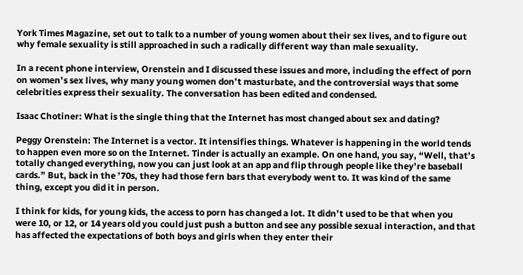York Times Magazine, set out to talk to a number of young women about their sex lives, and to figure out why female sexuality is still approached in such a radically different way than male sexuality.

In a recent phone interview, Orenstein and I discussed these issues and more, including the effect of porn on women’s sex lives, why many young women don’t masturbate, and the controversial ways that some celebrities express their sexuality. The conversation has been edited and condensed.

Isaac Chotiner: What is the single thing that the Internet has most changed about sex and dating?

Peggy Orenstein: The Internet is a vector. It intensifies things. Whatever is happening in the world tends to happen even more so on the Internet. Tinder is actually an example. On one hand, you say, “Well, that’s totally changed everything, now you can just look at an app and flip through people like they’re baseball cards.” But, back in the ’70s, they had those fern bars that everybody went to. It was kind of the same thing, except you did it in person.

I think for kids, for young kids, the access to porn has changed a lot. It didn’t used to be that when you were 10, or 12, or 14 years old you could just push a button and see any possible sexual interaction, and that has affected the expectations of both boys and girls when they enter their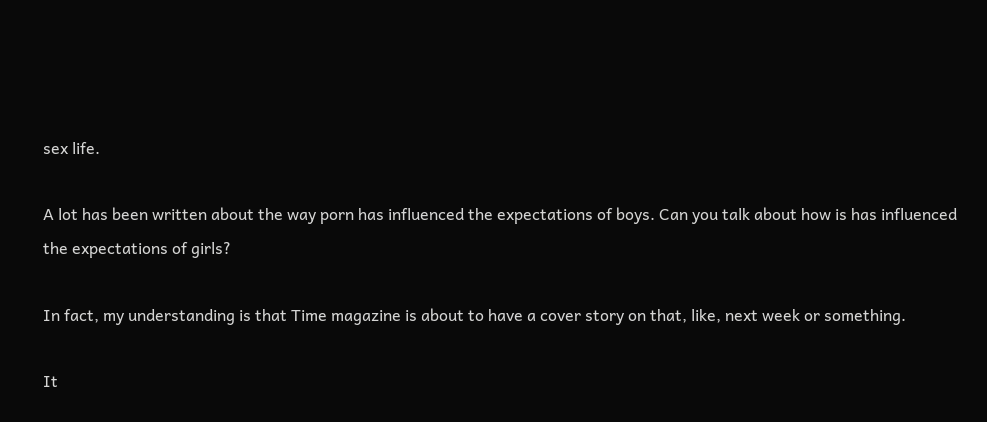sex life.

A lot has been written about the way porn has influenced the expectations of boys. Can you talk about how is has influenced the expectations of girls?

In fact, my understanding is that Time magazine is about to have a cover story on that, like, next week or something.

It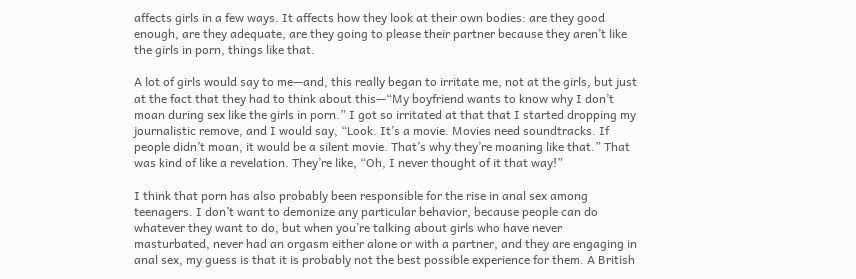affects girls in a few ways. It affects how they look at their own bodies: are they good enough, are they adequate, are they going to please their partner because they aren’t like the girls in porn, things like that.

A lot of girls would say to me—and, this really began to irritate me, not at the girls, but just at the fact that they had to think about this—“My boyfriend wants to know why I don’t moan during sex like the girls in porn.” I got so irritated at that that I started dropping my journalistic remove, and I would say, “Look. It’s a movie. Movies need soundtracks. If people didn’t moan, it would be a silent movie. That’s why they’re moaning like that.” That was kind of like a revelation. They’re like, “Oh, I never thought of it that way!”

I think that porn has also probably been responsible for the rise in anal sex among teenagers. I don’t want to demonize any particular behavior, because people can do whatever they want to do, but when you’re talking about girls who have never masturbated, never had an orgasm either alone or with a partner, and they are engaging in anal sex, my guess is that it is probably not the best possible experience for them. A British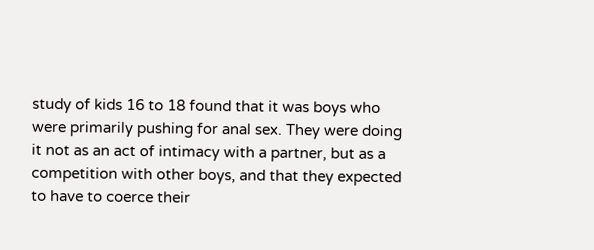study of kids 16 to 18 found that it was boys who were primarily pushing for anal sex. They were doing it not as an act of intimacy with a partner, but as a competition with other boys, and that they expected to have to coerce their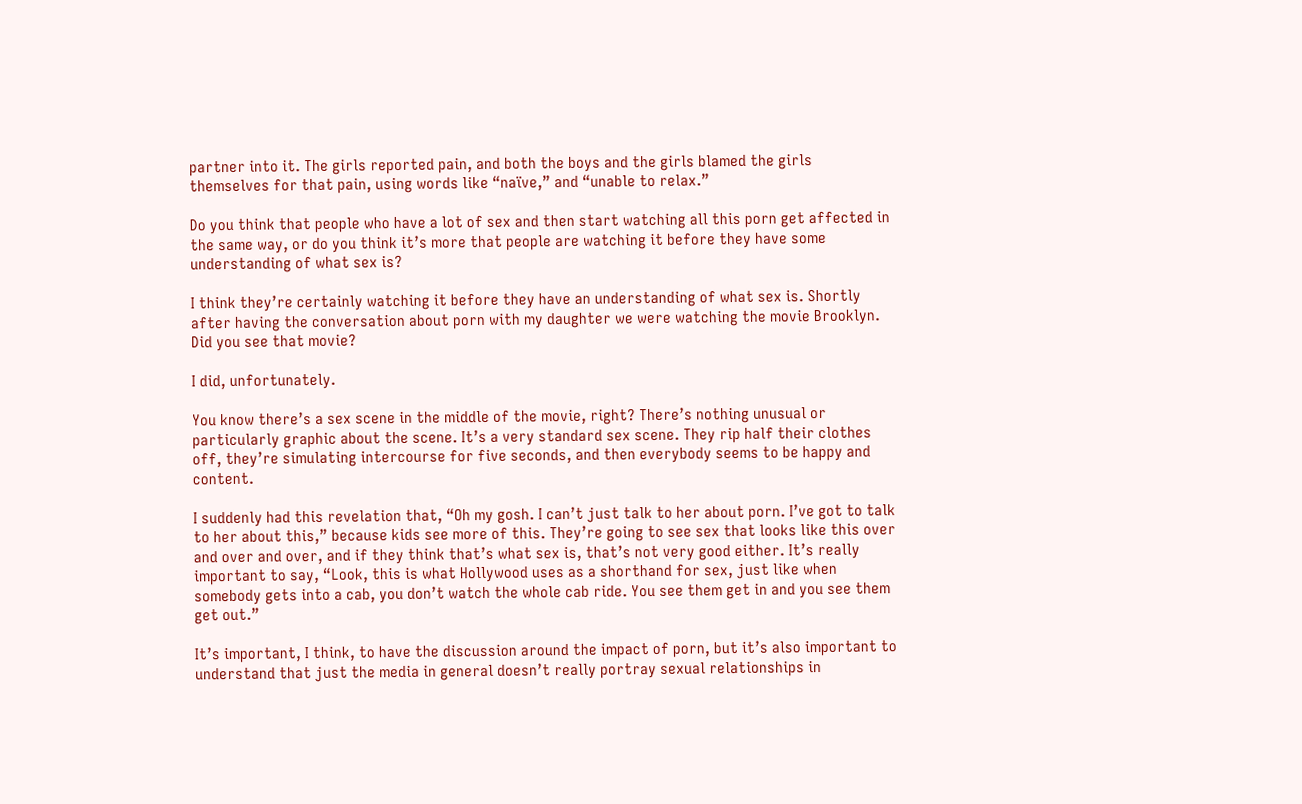partner into it. The girls reported pain, and both the boys and the girls blamed the girls themselves for that pain, using words like “naïve,” and “unable to relax.”

Do you think that people who have a lot of sex and then start watching all this porn get affected in the same way, or do you think it’s more that people are watching it before they have some understanding of what sex is?

I think they’re certainly watching it before they have an understanding of what sex is. Shortly after having the conversation about porn with my daughter we were watching the movie Brooklyn. Did you see that movie?

I did, unfortunately.

You know there’s a sex scene in the middle of the movie, right? There’s nothing unusual or particularly graphic about the scene. It’s a very standard sex scene. They rip half their clothes off, they’re simulating intercourse for five seconds, and then everybody seems to be happy and content.

I suddenly had this revelation that, “Oh my gosh. I can’t just talk to her about porn. I’ve got to talk to her about this,” because kids see more of this. They’re going to see sex that looks like this over and over and over, and if they think that’s what sex is, that’s not very good either. It’s really important to say, “Look, this is what Hollywood uses as a shorthand for sex, just like when somebody gets into a cab, you don’t watch the whole cab ride. You see them get in and you see them get out.”

It’s important, I think, to have the discussion around the impact of porn, but it’s also important to understand that just the media in general doesn’t really portray sexual relationships in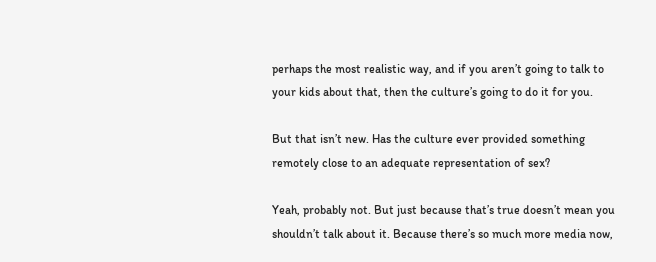perhaps the most realistic way, and if you aren’t going to talk to your kids about that, then the culture’s going to do it for you.

But that isn’t new. Has the culture ever provided something remotely close to an adequate representation of sex?

Yeah, probably not. But just because that’s true doesn’t mean you shouldn’t talk about it. Because there’s so much more media now,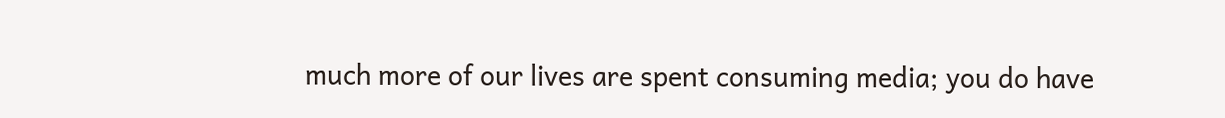much more of our lives are spent consuming media; you do have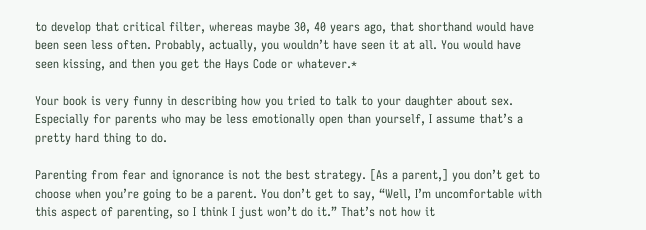to develop that critical filter, whereas maybe 30, 40 years ago, that shorthand would have been seen less often. Probably, actually, you wouldn’t have seen it at all. You would have seen kissing, and then you get the Hays Code or whatever.*

Your book is very funny in describing how you tried to talk to your daughter about sex. Especially for parents who may be less emotionally open than yourself, I assume that’s a pretty hard thing to do.

Parenting from fear and ignorance is not the best strategy. [As a parent,] you don’t get to choose when you’re going to be a parent. You don’t get to say, “Well, I’m uncomfortable with this aspect of parenting, so I think I just won’t do it.” That’s not how it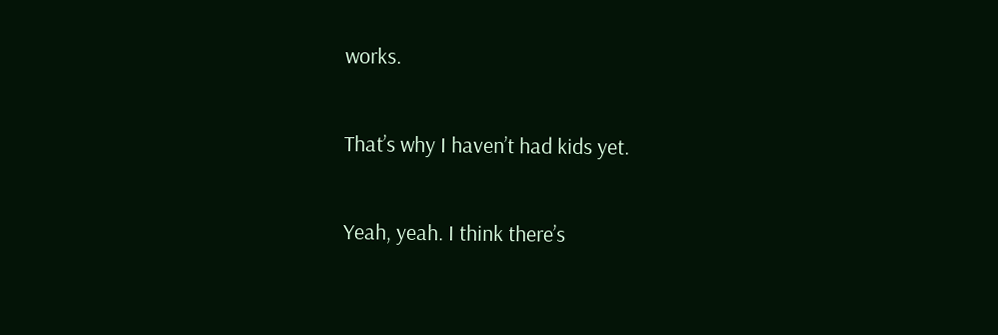works.

That’s why I haven’t had kids yet.

Yeah, yeah. I think there’s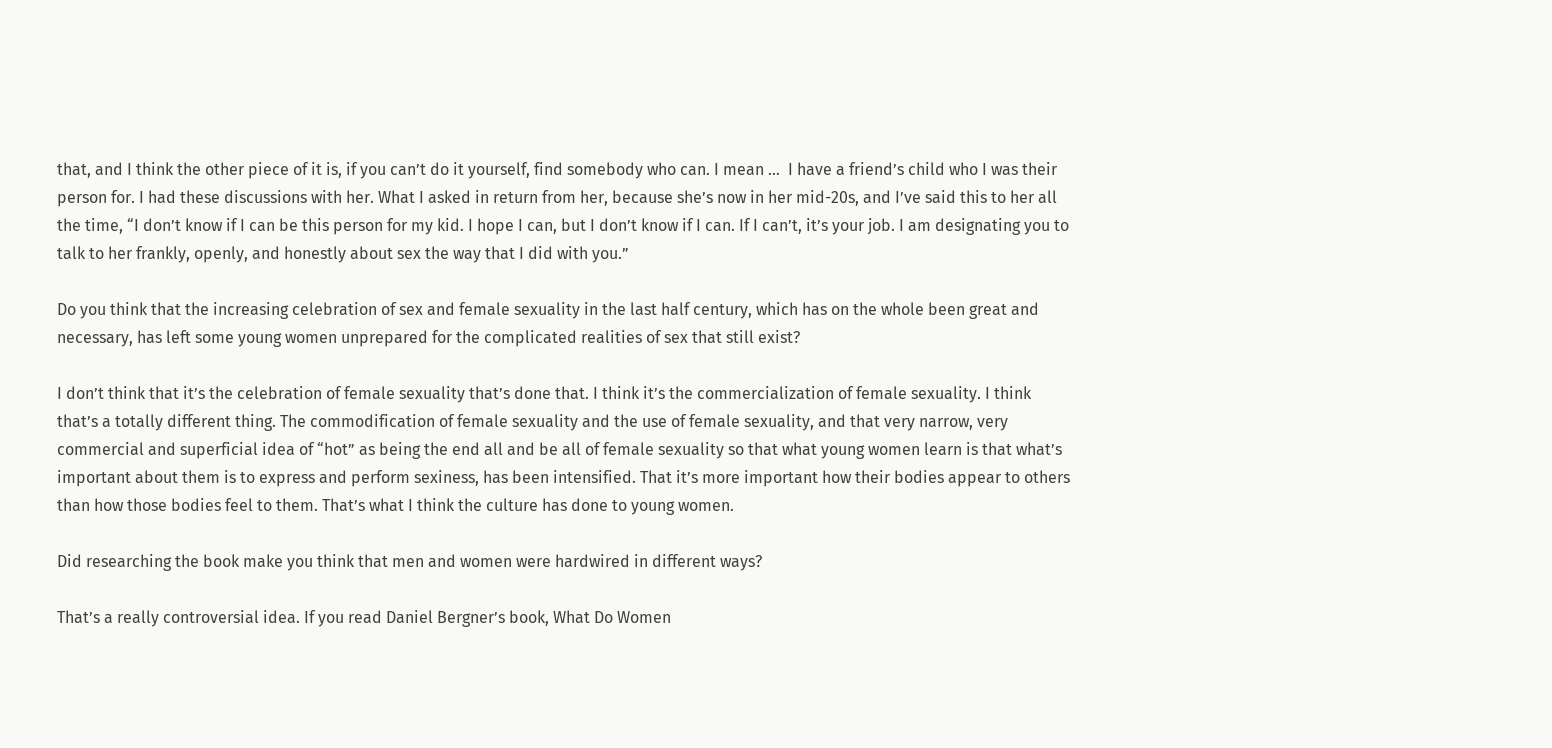that, and I think the other piece of it is, if you can’t do it yourself, find somebody who can. I mean …  I have a friend’s child who I was their person for. I had these discussions with her. What I asked in return from her, because she’s now in her mid-20s, and I’ve said this to her all the time, “I don’t know if I can be this person for my kid. I hope I can, but I don’t know if I can. If I can’t, it’s your job. I am designating you to talk to her frankly, openly, and honestly about sex the way that I did with you.”

Do you think that the increasing celebration of sex and female sexuality in the last half century, which has on the whole been great and necessary, has left some young women unprepared for the complicated realities of sex that still exist?

I don’t think that it’s the celebration of female sexuality that’s done that. I think it’s the commercialization of female sexuality. I think that’s a totally different thing. The commodification of female sexuality and the use of female sexuality, and that very narrow, very commercial and superficial idea of “hot” as being the end all and be all of female sexuality so that what young women learn is that what’s important about them is to express and perform sexiness, has been intensified. That it’s more important how their bodies appear to others than how those bodies feel to them. That’s what I think the culture has done to young women.

Did researching the book make you think that men and women were hardwired in different ways?

That’s a really controversial idea. If you read Daniel Bergner’s book, What Do Women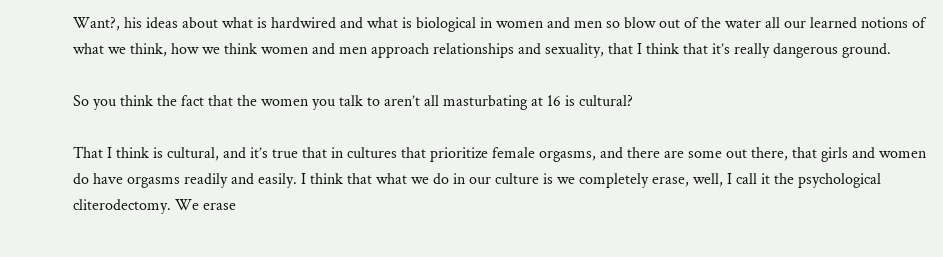Want?, his ideas about what is hardwired and what is biological in women and men so blow out of the water all our learned notions of what we think, how we think women and men approach relationships and sexuality, that I think that it’s really dangerous ground.

So you think the fact that the women you talk to aren’t all masturbating at 16 is cultural?

That I think is cultural, and it’s true that in cultures that prioritize female orgasms, and there are some out there, that girls and women do have orgasms readily and easily. I think that what we do in our culture is we completely erase, well, I call it the psychological cliterodectomy. We erase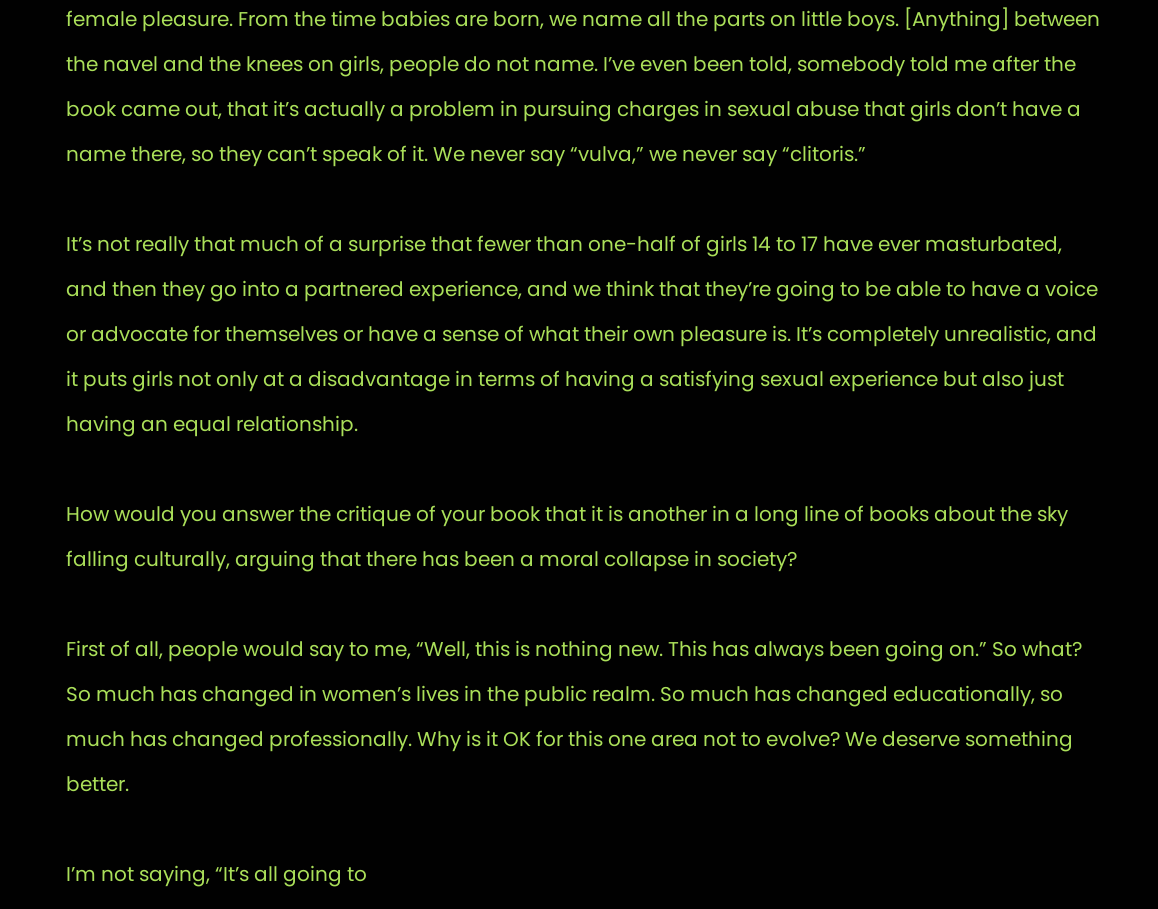female pleasure. From the time babies are born, we name all the parts on little boys. [Anything] between the navel and the knees on girls, people do not name. I’ve even been told, somebody told me after the book came out, that it’s actually a problem in pursuing charges in sexual abuse that girls don’t have a name there, so they can’t speak of it. We never say “vulva,” we never say “clitoris.”

It’s not really that much of a surprise that fewer than one-half of girls 14 to 17 have ever masturbated, and then they go into a partnered experience, and we think that they’re going to be able to have a voice or advocate for themselves or have a sense of what their own pleasure is. It’s completely unrealistic, and it puts girls not only at a disadvantage in terms of having a satisfying sexual experience but also just having an equal relationship.

How would you answer the critique of your book that it is another in a long line of books about the sky falling culturally, arguing that there has been a moral collapse in society?

First of all, people would say to me, “Well, this is nothing new. This has always been going on.” So what? So much has changed in women’s lives in the public realm. So much has changed educationally, so much has changed professionally. Why is it OK for this one area not to evolve? We deserve something better.

I’m not saying, “It’s all going to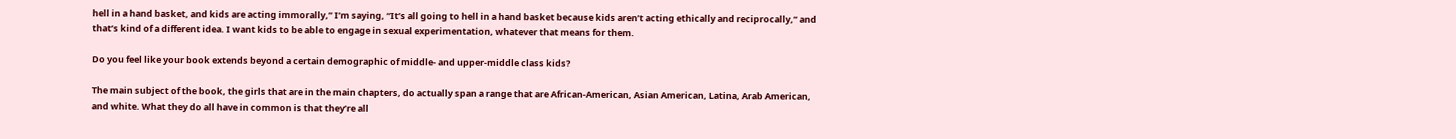hell in a hand basket, and kids are acting immorally,” I’m saying, “It’s all going to hell in a hand basket because kids aren’t acting ethically and reciprocally,” and that’s kind of a different idea. I want kids to be able to engage in sexual experimentation, whatever that means for them.

Do you feel like your book extends beyond a certain demographic of middle- and upper-middle class kids?

The main subject of the book, the girls that are in the main chapters, do actually span a range that are African-American, Asian American, Latina, Arab American, and white. What they do all have in common is that they’re all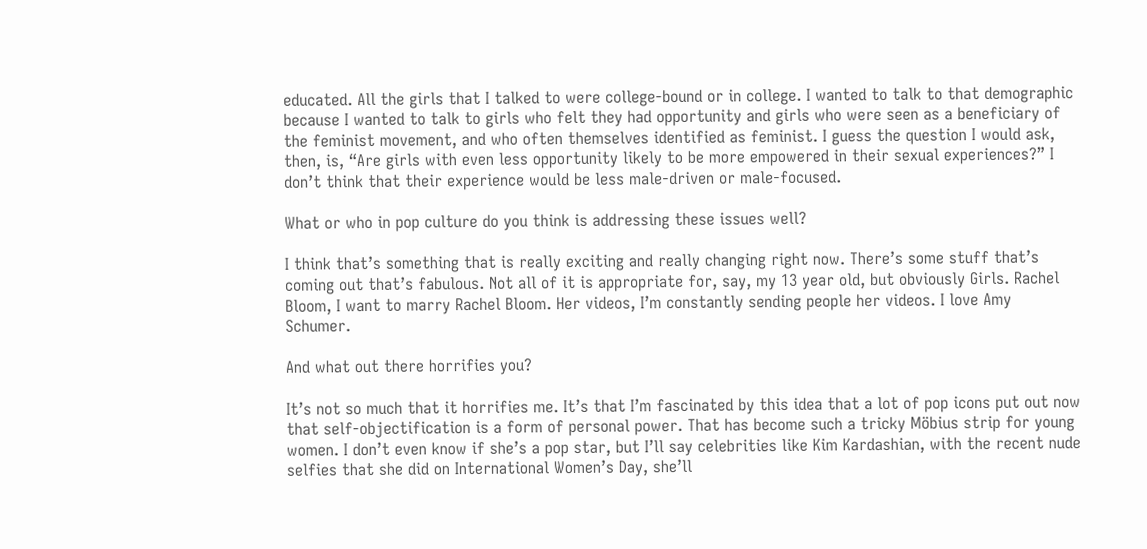educated. All the girls that I talked to were college-bound or in college. I wanted to talk to that demographic because I wanted to talk to girls who felt they had opportunity and girls who were seen as a beneficiary of the feminist movement, and who often themselves identified as feminist. I guess the question I would ask, then, is, “Are girls with even less opportunity likely to be more empowered in their sexual experiences?” I don’t think that their experience would be less male-driven or male-focused.

What or who in pop culture do you think is addressing these issues well?

I think that’s something that is really exciting and really changing right now. There’s some stuff that’s coming out that’s fabulous. Not all of it is appropriate for, say, my 13 year old, but obviously Girls. Rachel Bloom, I want to marry Rachel Bloom. Her videos, I’m constantly sending people her videos. I love Amy Schumer.

And what out there horrifies you?

It’s not so much that it horrifies me. It’s that I’m fascinated by this idea that a lot of pop icons put out now that self-objectification is a form of personal power. That has become such a tricky Möbius strip for young women. I don’t even know if she’s a pop star, but I’ll say celebrities like Kim Kardashian, with the recent nude selfies that she did on International Women’s Day, she’ll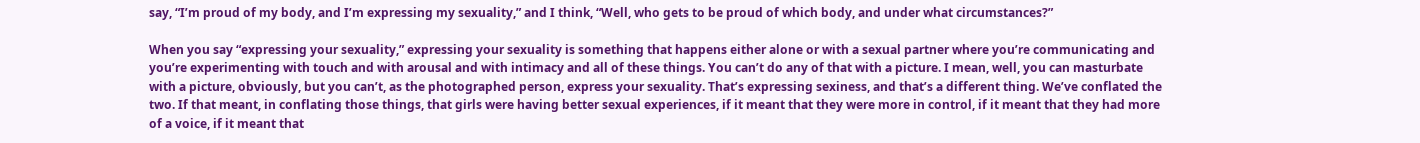say, “I’m proud of my body, and I’m expressing my sexuality,” and I think, “Well, who gets to be proud of which body, and under what circumstances?”

When you say “expressing your sexuality,” expressing your sexuality is something that happens either alone or with a sexual partner where you’re communicating and you’re experimenting with touch and with arousal and with intimacy and all of these things. You can’t do any of that with a picture. I mean, well, you can masturbate with a picture, obviously, but you can’t, as the photographed person, express your sexuality. That’s expressing sexiness, and that’s a different thing. We’ve conflated the two. If that meant, in conflating those things, that girls were having better sexual experiences, if it meant that they were more in control, if it meant that they had more of a voice, if it meant that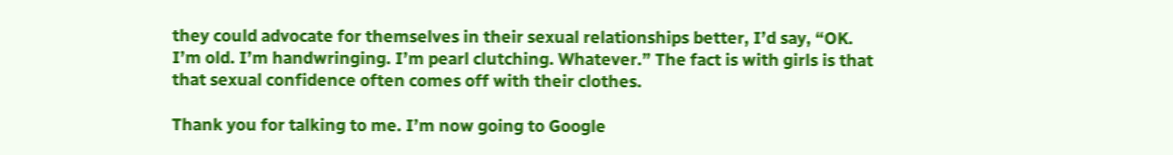they could advocate for themselves in their sexual relationships better, I’d say, “OK. I’m old. I’m handwringing. I’m pearl clutching. Whatever.” The fact is with girls is that that sexual confidence often comes off with their clothes.

Thank you for talking to me. I’m now going to Google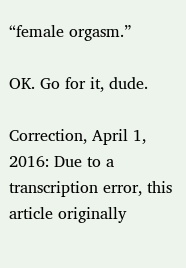“female orgasm.”

OK. Go for it, dude.

Correction, April 1, 2016: Due to a transcription error, this article originally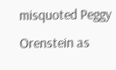misquoted Peggy Orenstein as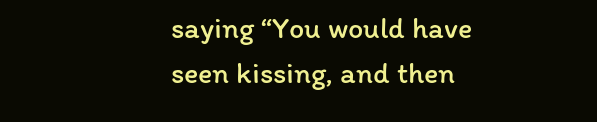saying “You would have seen kissing, and then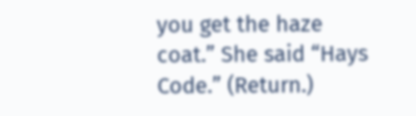you get the haze coat.” She said “Hays Code.” (Return.)